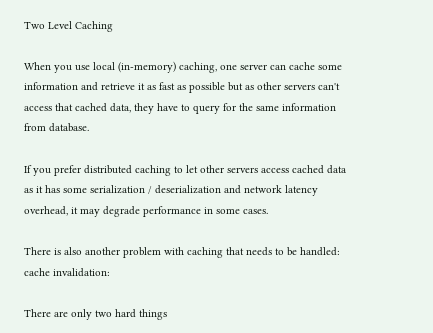Two Level Caching

When you use local (in-memory) caching, one server can cache some information and retrieve it as fast as possible but as other servers can't access that cached data, they have to query for the same information from database.

If you prefer distributed caching to let other servers access cached data as it has some serialization / deserialization and network latency overhead, it may degrade performance in some cases.

There is also another problem with caching that needs to be handled: cache invalidation:

There are only two hard things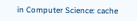in Computer Science: cache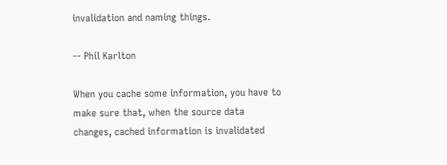invalidation and naming things.

-- Phil Karlton

When you cache some information, you have to make sure that, when the source data changes, cached information is invalidated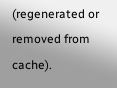(regenerated or removed from cache).